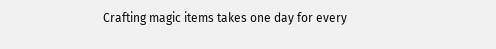Crafting magic items takes one day for every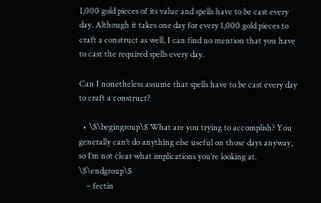1,000 gold pieces of its value and spells have to be cast every day. Although it takes one day for every 1,000 gold pieces to craft a construct as well, I can find no mention that you have to cast the required spells every day.

Can I nonetheless assume that spells have to be cast every day to craft a construct?

  • \$\begingroup\$ What are you trying to accomplish? You generally can’t do anything else useful on those days anyway, so I’m not clear what implications you’re looking at. \$\endgroup\$
    – fectin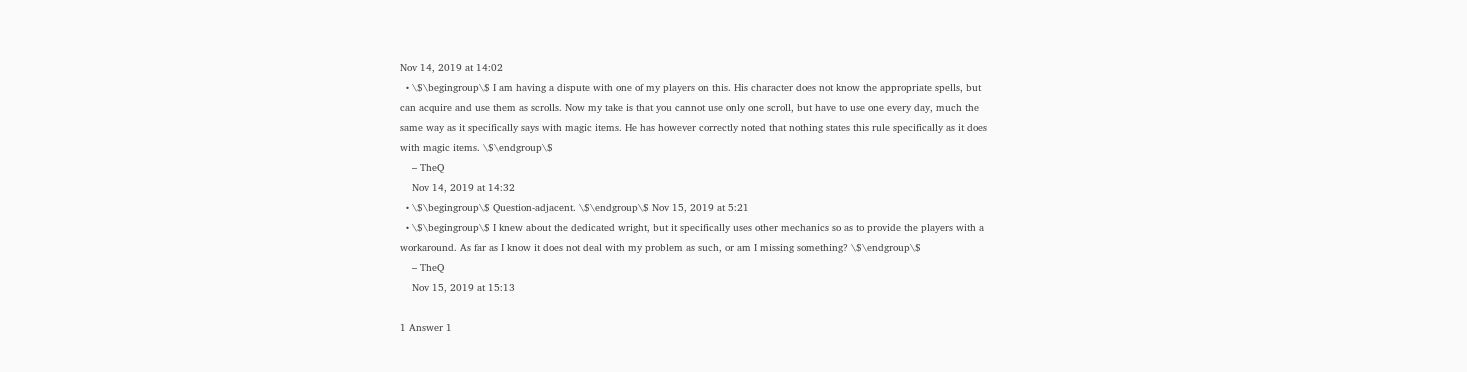Nov 14, 2019 at 14:02
  • \$\begingroup\$ I am having a dispute with one of my players on this. His character does not know the appropriate spells, but can acquire and use them as scrolls. Now my take is that you cannot use only one scroll, but have to use one every day, much the same way as it specifically says with magic items. He has however correctly noted that nothing states this rule specifically as it does with magic items. \$\endgroup\$
    – TheQ
    Nov 14, 2019 at 14:32
  • \$\begingroup\$ Question-adjacent. \$\endgroup\$ Nov 15, 2019 at 5:21
  • \$\begingroup\$ I knew about the dedicated wright, but it specifically uses other mechanics so as to provide the players with a workaround. As far as I know it does not deal with my problem as such, or am I missing something? \$\endgroup\$
    – TheQ
    Nov 15, 2019 at 15:13

1 Answer 1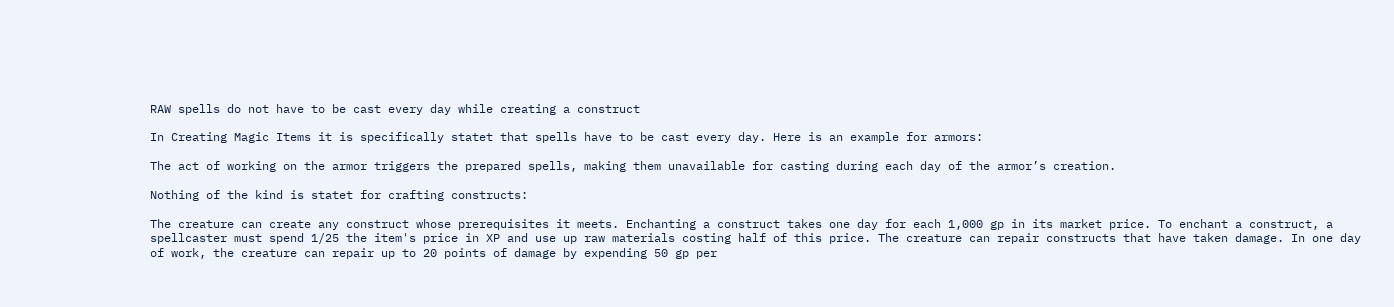RAW spells do not have to be cast every day while creating a construct

In Creating Magic Items it is specifically statet that spells have to be cast every day. Here is an example for armors:

The act of working on the armor triggers the prepared spells, making them unavailable for casting during each day of the armor’s creation.

Nothing of the kind is statet for crafting constructs:

The creature can create any construct whose prerequisites it meets. Enchanting a construct takes one day for each 1,000 gp in its market price. To enchant a construct, a spellcaster must spend 1/25 the item's price in XP and use up raw materials costing half of this price. The creature can repair constructs that have taken damage. In one day of work, the creature can repair up to 20 points of damage by expending 50 gp per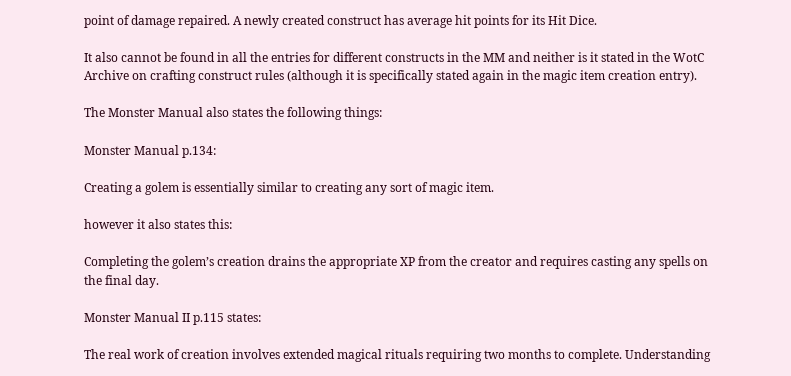point of damage repaired. A newly created construct has average hit points for its Hit Dice.

It also cannot be found in all the entries for different constructs in the MM and neither is it stated in the WotC Archive on crafting construct rules (although it is specifically stated again in the magic item creation entry).

The Monster Manual also states the following things:

Monster Manual p.134:

Creating a golem is essentially similar to creating any sort of magic item.

however it also states this:

Completing the golem’s creation drains the appropriate XP from the creator and requires casting any spells on the final day.

Monster Manual II p.115 states:

The real work of creation involves extended magical rituals requiring two months to complete. Understanding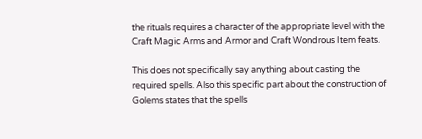the rituals requires a character of the appropriate level with the Craft Magic Arms and Armor and Craft Wondrous Item feats.

This does not specifically say anything about casting the required spells. Also this specific part about the construction of Golems states that the spells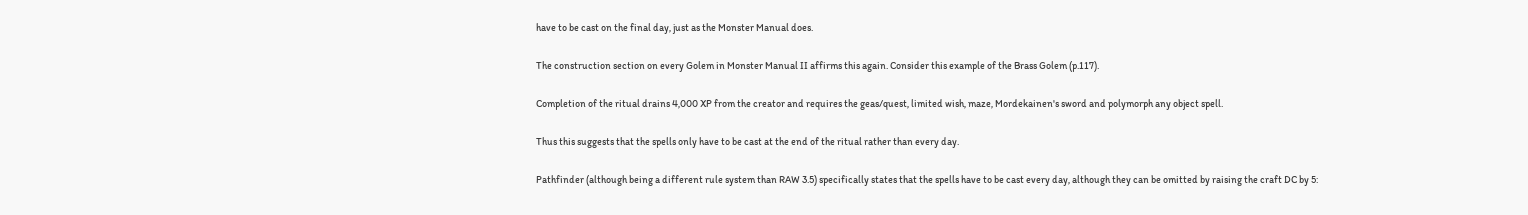have to be cast on the final day, just as the Monster Manual does.

The construction section on every Golem in Monster Manual II affirms this again. Consider this example of the Brass Golem (p.117).

Completion of the ritual drains 4,000 XP from the creator and requires the geas/quest, limited wish, maze, Mordekainen's sword and polymorph any object spell.

Thus this suggests that the spells only have to be cast at the end of the ritual rather than every day.

Pathfinder (although being a different rule system than RAW 3.5) specifically states that the spells have to be cast every day, although they can be omitted by raising the craft DC by 5: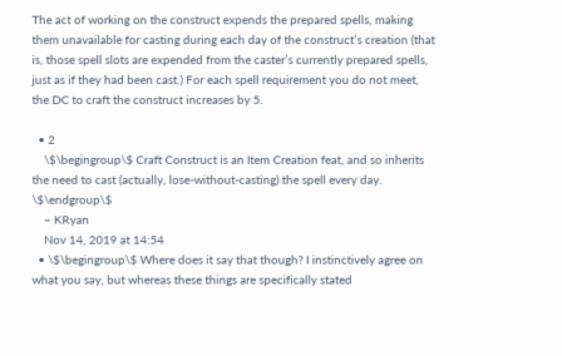The act of working on the construct expends the prepared spells, making them unavailable for casting during each day of the construct’s creation (that is, those spell slots are expended from the caster’s currently prepared spells, just as if they had been cast.) For each spell requirement you do not meet, the DC to craft the construct increases by 5.

  • 2
    \$\begingroup\$ Craft Construct is an Item Creation feat, and so inherits the need to cast (actually, lose-without-casting) the spell every day. \$\endgroup\$
    – KRyan
    Nov 14, 2019 at 14:54
  • \$\begingroup\$ Where does it say that though? I instinctively agree on what you say, but whereas these things are specifically stated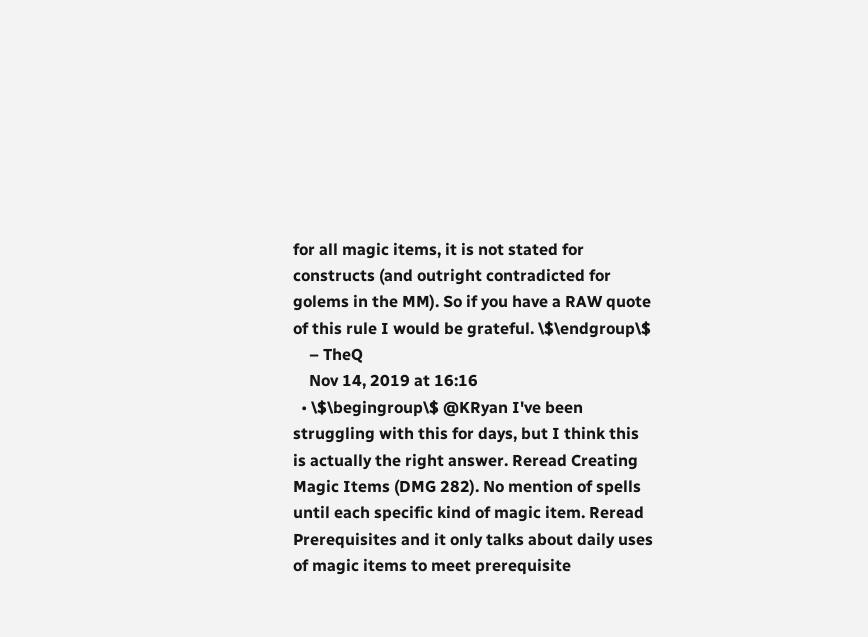for all magic items, it is not stated for constructs (and outright contradicted for golems in the MM). So if you have a RAW quote of this rule I would be grateful. \$\endgroup\$
    – TheQ
    Nov 14, 2019 at 16:16
  • \$\begingroup\$ @KRyan I've been struggling with this for days, but I think this is actually the right answer. Reread Creating Magic Items (DMG 282). No mention of spells until each specific kind of magic item. Reread Prerequisites and it only talks about daily uses of magic items to meet prerequisite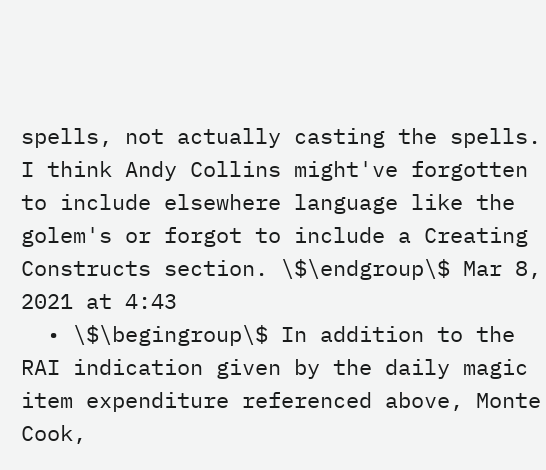spells, not actually casting the spells. I think Andy Collins might've forgotten to include elsewhere language like the golem's or forgot to include a Creating Constructs section. \$\endgroup\$ Mar 8, 2021 at 4:43
  • \$\begingroup\$ In addition to the RAI indication given by the daily magic item expenditure referenced above, Monte Cook,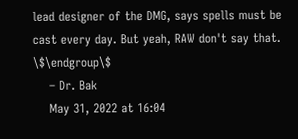lead designer of the DMG, says spells must be cast every day. But yeah, RAW don't say that. \$\endgroup\$
    – Dr. Bak
    May 31, 2022 at 16:04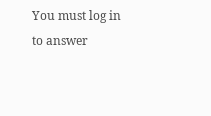You must log in to answer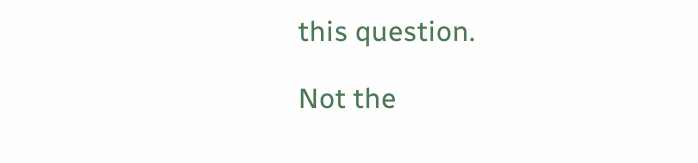this question.

Not the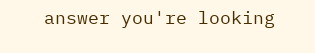answer you're looking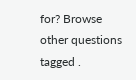for? Browse other questions tagged .